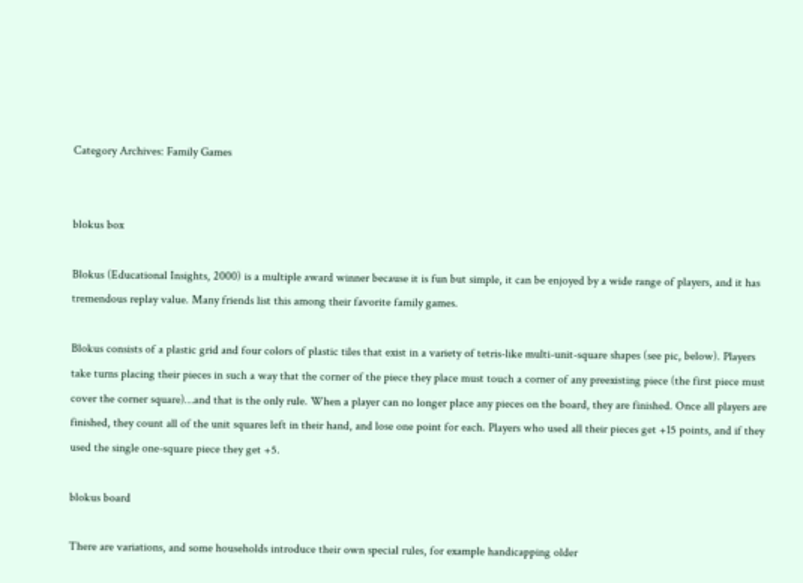Category Archives: Family Games


blokus box

Blokus (Educational Insights, 2000) is a multiple award winner because it is fun but simple, it can be enjoyed by a wide range of players, and it has tremendous replay value. Many friends list this among their favorite family games.

Blokus consists of a plastic grid and four colors of plastic tiles that exist in a variety of tetris-like multi-unit-square shapes (see pic, below). Players take turns placing their pieces in such a way that the corner of the piece they place must touch a corner of any preexisting piece (the first piece must cover the corner square)…and that is the only rule. When a player can no longer place any pieces on the board, they are finished. Once all players are finished, they count all of the unit squares left in their hand, and lose one point for each. Players who used all their pieces get +15 points, and if they used the single one-square piece they get +5.

blokus board

There are variations, and some households introduce their own special rules, for example handicapping older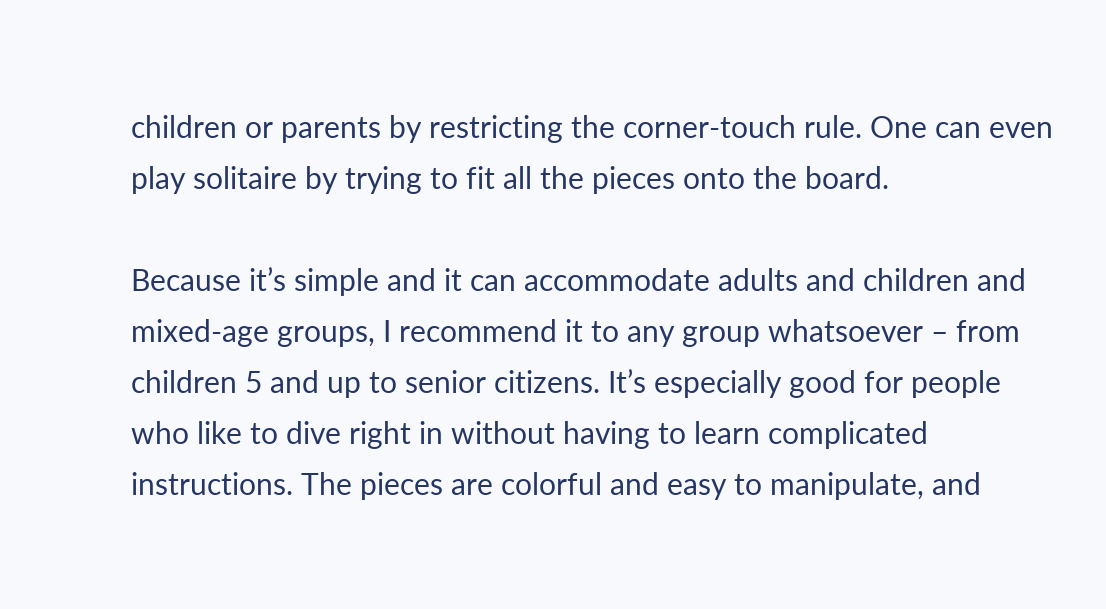children or parents by restricting the corner-touch rule. One can even play solitaire by trying to fit all the pieces onto the board.

Because it’s simple and it can accommodate adults and children and mixed-age groups, I recommend it to any group whatsoever – from children 5 and up to senior citizens. It’s especially good for people who like to dive right in without having to learn complicated instructions. The pieces are colorful and easy to manipulate, and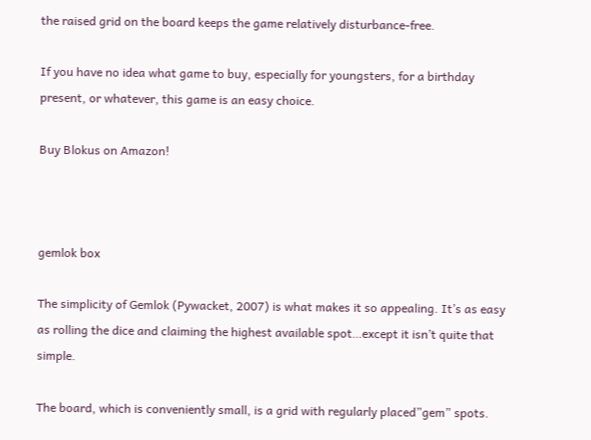the raised grid on the board keeps the game relatively disturbance-free.

If you have no idea what game to buy, especially for youngsters, for a birthday present, or whatever, this game is an easy choice.

Buy Blokus on Amazon!



gemlok box

The simplicity of Gemlok (Pywacket, 2007) is what makes it so appealing. It’s as easy as rolling the dice and claiming the highest available spot…except it isn’t quite that simple.

The board, which is conveniently small, is a grid with regularly placed”gem” spots.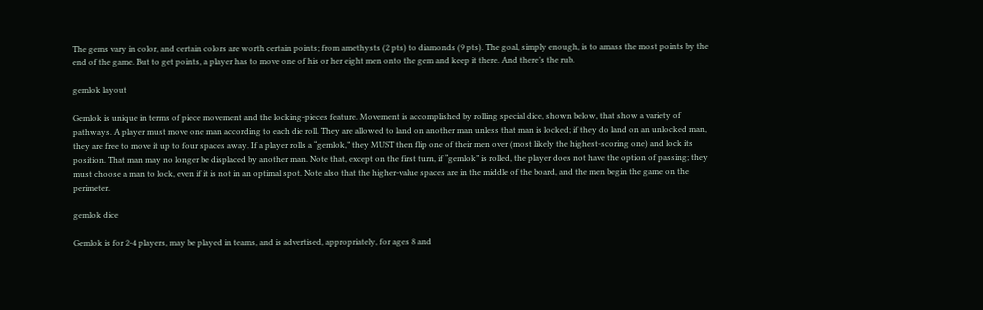The gems vary in color, and certain colors are worth certain points; from amethysts (2 pts) to diamonds (9 pts). The goal, simply enough, is to amass the most points by the end of the game. But to get points, a player has to move one of his or her eight men onto the gem and keep it there. And there’s the rub.

gemlok layout

Gemlok is unique in terms of piece movement and the locking-pieces feature. Movement is accomplished by rolling special dice, shown below, that show a variety of pathways. A player must move one man according to each die roll. They are allowed to land on another man unless that man is locked; if they do land on an unlocked man, they are free to move it up to four spaces away. If a player rolls a “gemlok,” they MUST then flip one of their men over (most likely the highest-scoring one) and lock its position. That man may no longer be displaced by another man. Note that, except on the first turn, if “gemlok” is rolled, the player does not have the option of passing; they must choose a man to lock, even if it is not in an optimal spot. Note also that the higher-value spaces are in the middle of the board, and the men begin the game on the perimeter.

gemlok dice

Gemlok is for 2-4 players, may be played in teams, and is advertised, appropriately, for ages 8 and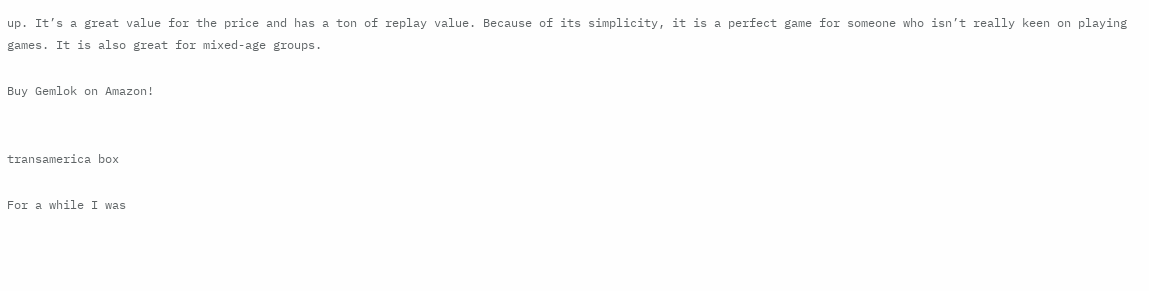up. It’s a great value for the price and has a ton of replay value. Because of its simplicity, it is a perfect game for someone who isn’t really keen on playing games. It is also great for mixed-age groups.

Buy Gemlok on Amazon!


transamerica box

For a while I was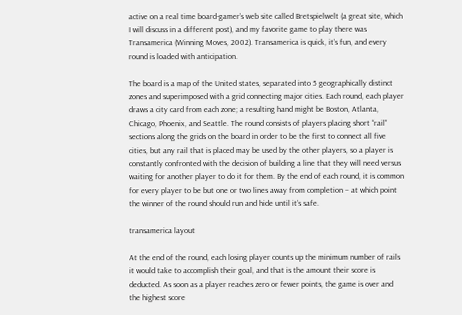active on a real time board-gamer’s web site called Bretspielwelt (a great site, which I will discuss in a different post), and my favorite game to play there was Transamerica (Winning Moves, 2002). Transamerica is quick, it’s fun, and every round is loaded with anticipation.

The board is a map of the United states, separated into 5 geographically distinct zones and superimposed with a grid connecting major cities. Each round, each player draws a city card from each zone; a resulting hand might be Boston, Atlanta, Chicago, Phoenix, and Seattle. The round consists of players placing short “rail” sections along the grids on the board in order to be the first to connect all five cities, but any rail that is placed may be used by the other players, so a player is constantly confronted with the decision of building a line that they will need versus waiting for another player to do it for them. By the end of each round, it is common for every player to be but one or two lines away from completion – at which point the winner of the round should run and hide until it’s safe.

transamerica layout

At the end of the round, each losing player counts up the minimum number of rails it would take to accomplish their goal, and that is the amount their score is deducted. As soon as a player reaches zero or fewer points, the game is over and the highest score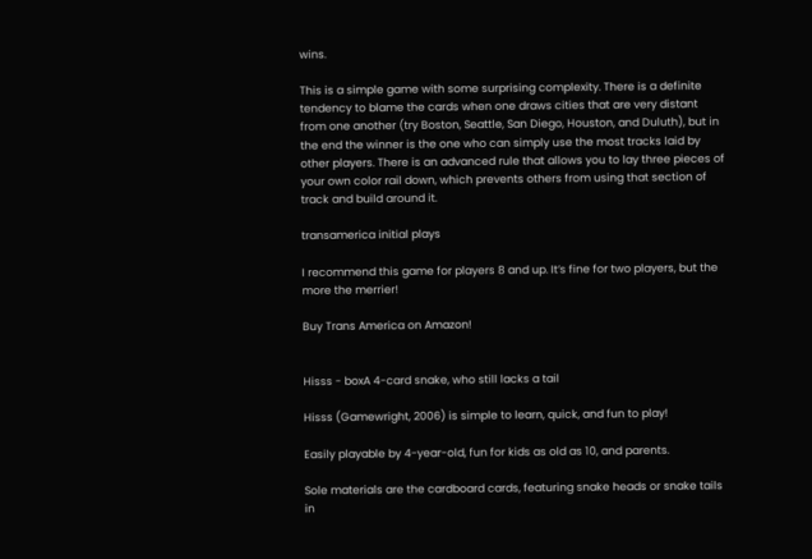wins.

This is a simple game with some surprising complexity. There is a definite tendency to blame the cards when one draws cities that are very distant from one another (try Boston, Seattle, San Diego, Houston, and Duluth), but in the end the winner is the one who can simply use the most tracks laid by other players. There is an advanced rule that allows you to lay three pieces of your own color rail down, which prevents others from using that section of track and build around it.

transamerica initial plays

I recommend this game for players 8 and up. It’s fine for two players, but the more the merrier!

Buy Trans America on Amazon!


Hisss - boxA 4-card snake, who still lacks a tail

Hisss (Gamewright, 2006) is simple to learn, quick, and fun to play!

Easily playable by 4-year-old, fun for kids as old as 10, and parents.

Sole materials are the cardboard cards, featuring snake heads or snake tails in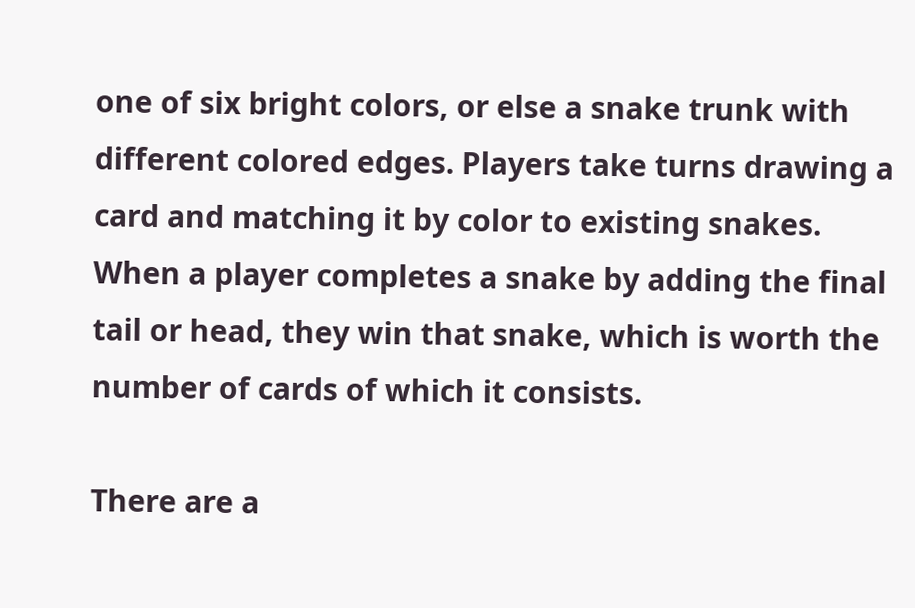one of six bright colors, or else a snake trunk with different colored edges. Players take turns drawing a card and matching it by color to existing snakes. When a player completes a snake by adding the final tail or head, they win that snake, which is worth the number of cards of which it consists.

There are a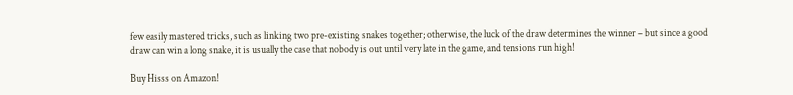few easily mastered tricks, such as linking two pre-existing snakes together; otherwise, the luck of the draw determines the winner – but since a good draw can win a long snake, it is usually the case that nobody is out until very late in the game, and tensions run high!

Buy Hisss on Amazon!